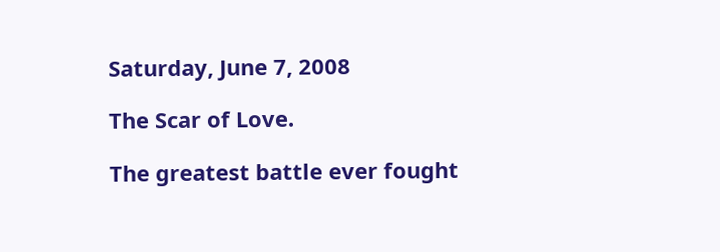Saturday, June 7, 2008

The Scar of Love.

The greatest battle ever fought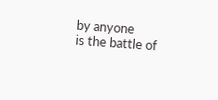by anyone
is the battle of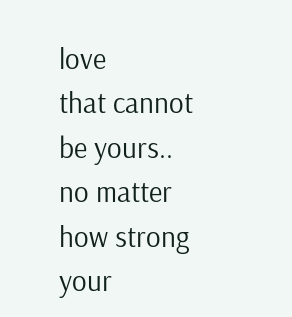love
that cannot be yours..
no matter how strong your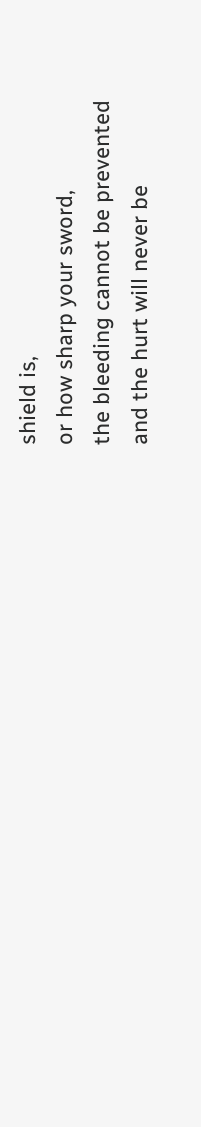shield is,
or how sharp your sword,
the bleeding cannot be prevented
and the hurt will never be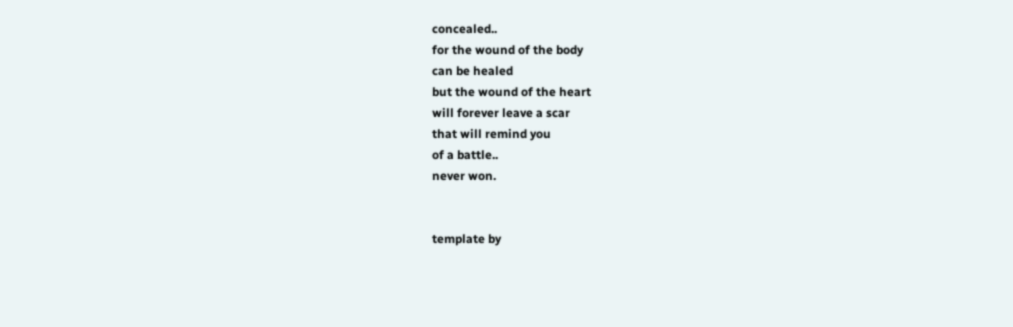concealed..
for the wound of the body
can be healed
but the wound of the heart
will forever leave a scar
that will remind you
of a battle..
never won.


template by